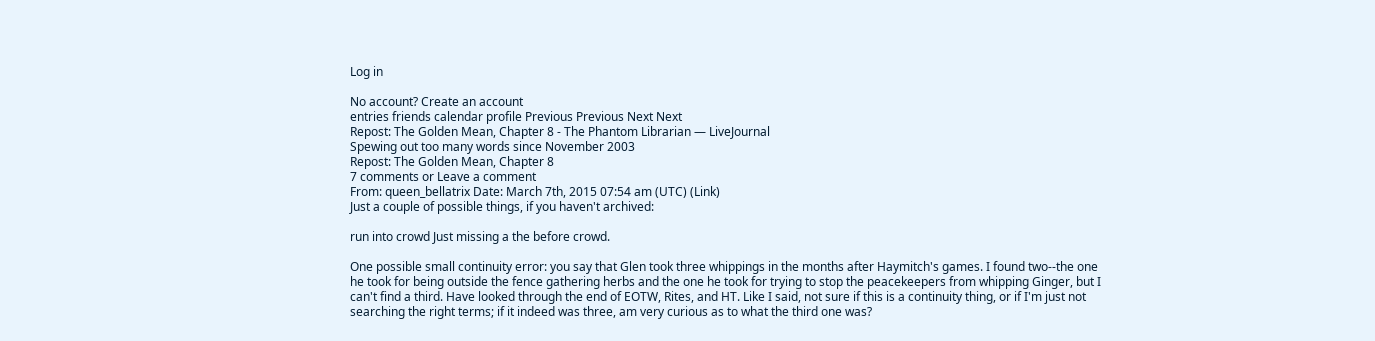Log in

No account? Create an account
entries friends calendar profile Previous Previous Next Next
Repost: The Golden Mean, Chapter 8 - The Phantom Librarian — LiveJournal
Spewing out too many words since November 2003
Repost: The Golden Mean, Chapter 8
7 comments or Leave a comment
From: queen_bellatrix Date: March 7th, 2015 07:54 am (UTC) (Link)
Just a couple of possible things, if you haven't archived:

run into crowd Just missing a the before crowd.

One possible small continuity error: you say that Glen took three whippings in the months after Haymitch's games. I found two--the one he took for being outside the fence gathering herbs and the one he took for trying to stop the peacekeepers from whipping Ginger, but I can't find a third. Have looked through the end of EOTW, Rites, and HT. Like I said, not sure if this is a continuity thing, or if I'm just not searching the right terms; if it indeed was three, am very curious as to what the third one was?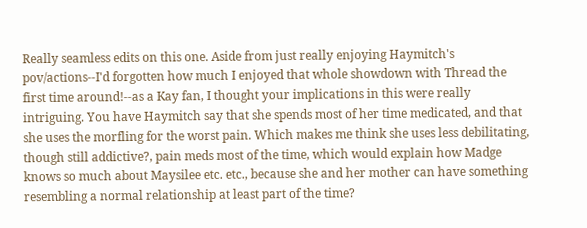Really seamless edits on this one. Aside from just really enjoying Haymitch's pov/actions--I'd forgotten how much I enjoyed that whole showdown with Thread the first time around!--as a Kay fan, I thought your implications in this were really intriguing. You have Haymitch say that she spends most of her time medicated, and that she uses the morfling for the worst pain. Which makes me think she uses less debilitating, though still addictive?, pain meds most of the time, which would explain how Madge knows so much about Maysilee etc. etc., because she and her mother can have something resembling a normal relationship at least part of the time?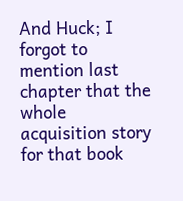And Huck; I forgot to mention last chapter that the whole acquisition story for that book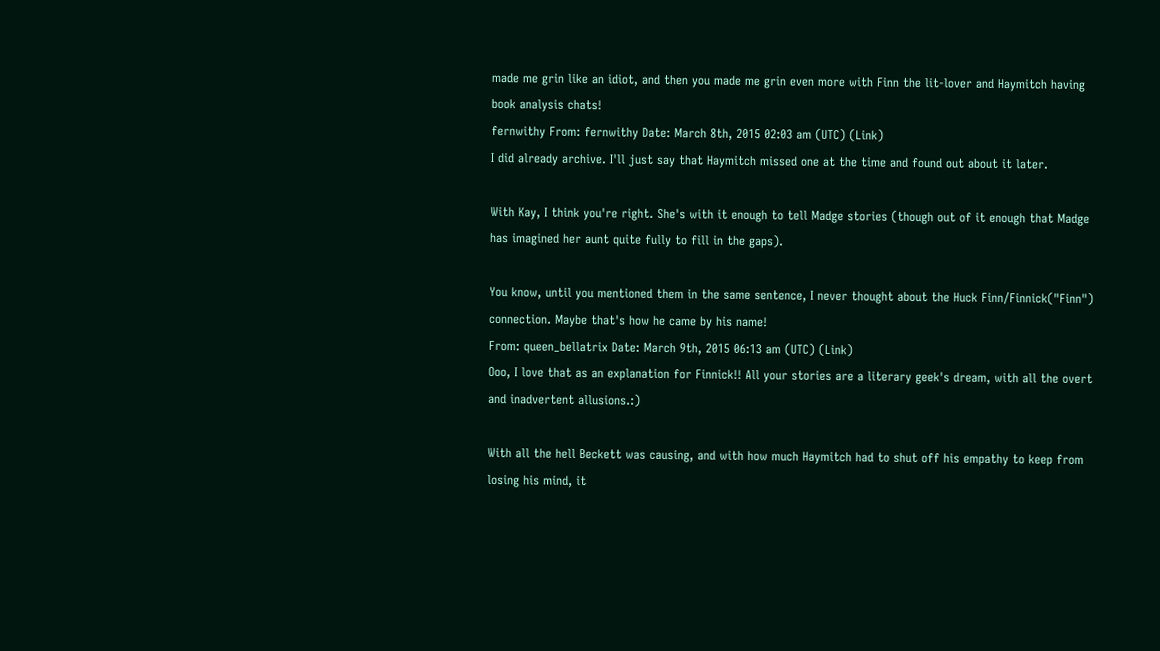made me grin like an idiot, and then you made me grin even more with Finn the lit-lover and Haymitch having book analysis chats!
fernwithy From: fernwithy Date: March 8th, 2015 02:03 am (UTC) (Link)
I did already archive. I'll just say that Haymitch missed one at the time and found out about it later.

With Kay, I think you're right. She's with it enough to tell Madge stories (though out of it enough that Madge has imagined her aunt quite fully to fill in the gaps).

You know, until you mentioned them in the same sentence, I never thought about the Huck Finn/Finnick("Finn") connection. Maybe that's how he came by his name!
From: queen_bellatrix Date: March 9th, 2015 06:13 am (UTC) (Link)
Ooo, I love that as an explanation for Finnick!! All your stories are a literary geek's dream, with all the overt and inadvertent allusions.:)

With all the hell Beckett was causing, and with how much Haymitch had to shut off his empathy to keep from losing his mind, it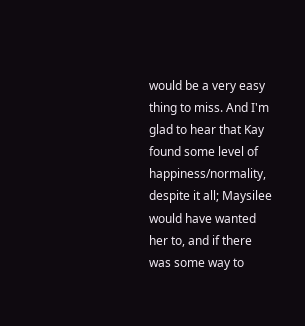would be a very easy thing to miss. And I'm glad to hear that Kay found some level of happiness/normality, despite it all; Maysilee would have wanted her to, and if there was some way to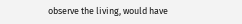observe the living, would have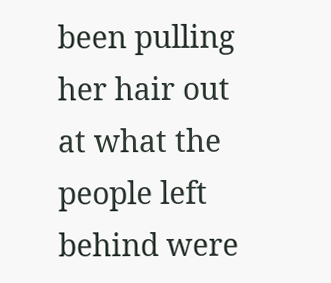been pulling her hair out at what the people left behind were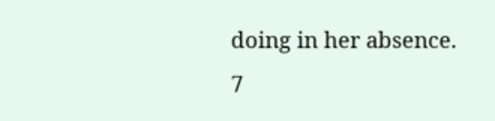doing in her absence.
7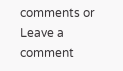comments or Leave a comment